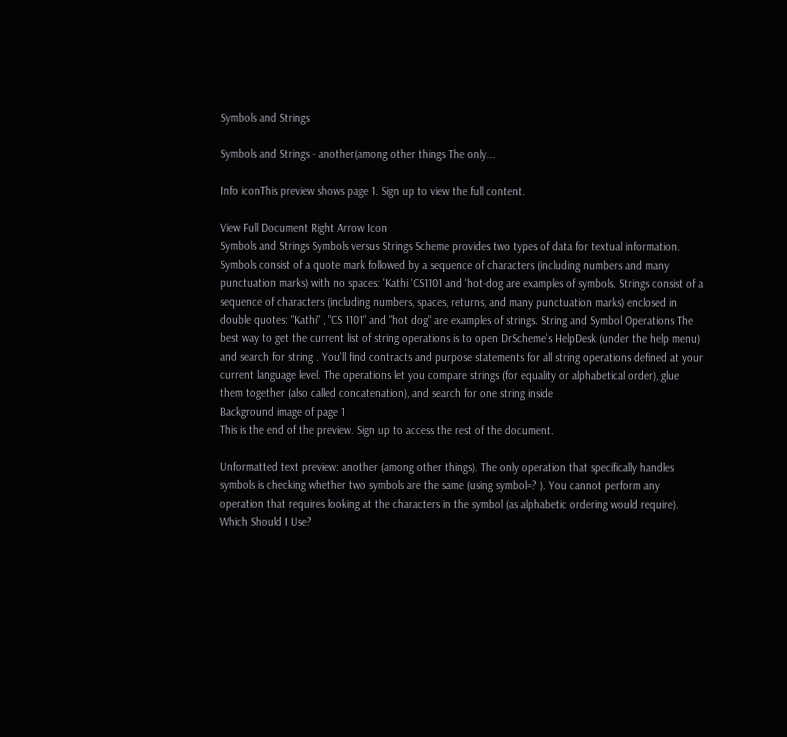Symbols and Strings

Symbols and Strings - another(among other things The only...

Info iconThis preview shows page 1. Sign up to view the full content.

View Full Document Right Arrow Icon
Symbols and Strings Symbols versus Strings Scheme provides two types of data for textual information. Symbols consist of a quote mark followed by a sequence of characters (including numbers and many punctuation marks) with no spaces: 'Kathi 'CS1101 and 'hot-dog are examples of symbols. Strings consist of a sequence of characters (including numbers, spaces, returns, and many punctuation marks) enclosed in double quotes: "Kathi" , "CS 1101" and "hot dog" are examples of strings. String and Symbol Operations The best way to get the current list of string operations is to open DrScheme's HelpDesk (under the help menu) and search for string . You'll find contracts and purpose statements for all string operations defined at your current language level. The operations let you compare strings (for equality or alphabetical order), glue them together (also called concatenation), and search for one string inside
Background image of page 1
This is the end of the preview. Sign up to access the rest of the document.

Unformatted text preview: another (among other things). The only operation that specifically handles symbols is checking whether two symbols are the same (using symbol=? ). You cannot perform any operation that requires looking at the characters in the symbol (as alphabetic ordering would require). Which Should I Use?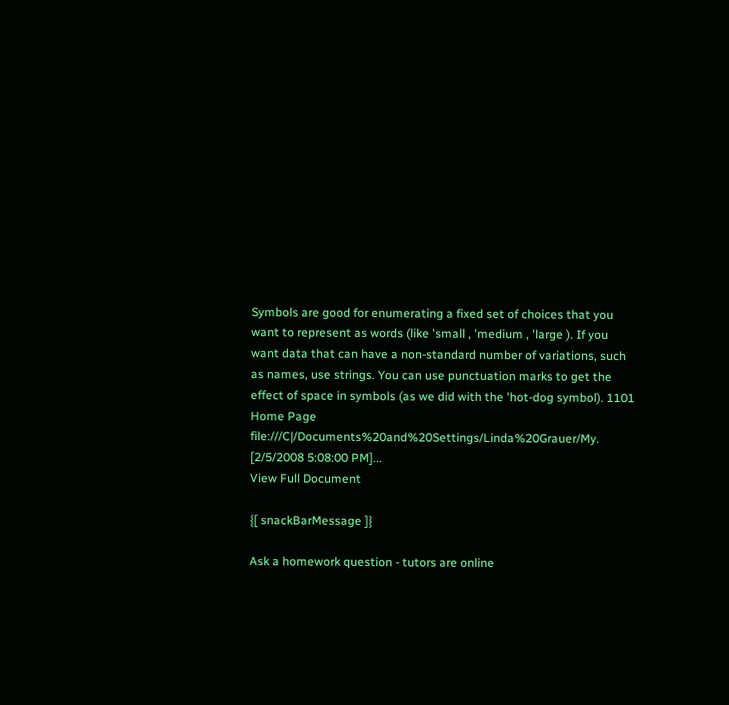Symbols are good for enumerating a fixed set of choices that you want to represent as words (like 'small , 'medium , 'large ). If you want data that can have a non-standard number of variations, such as names, use strings. You can use punctuation marks to get the effect of space in symbols (as we did with the 'hot-dog symbol). 1101 Home Page file:///C|/Documents%20and%20Settings/Linda%20Grauer/My. [2/5/2008 5:08:00 PM]...
View Full Document

{[ snackBarMessage ]}

Ask a homework question - tutors are online